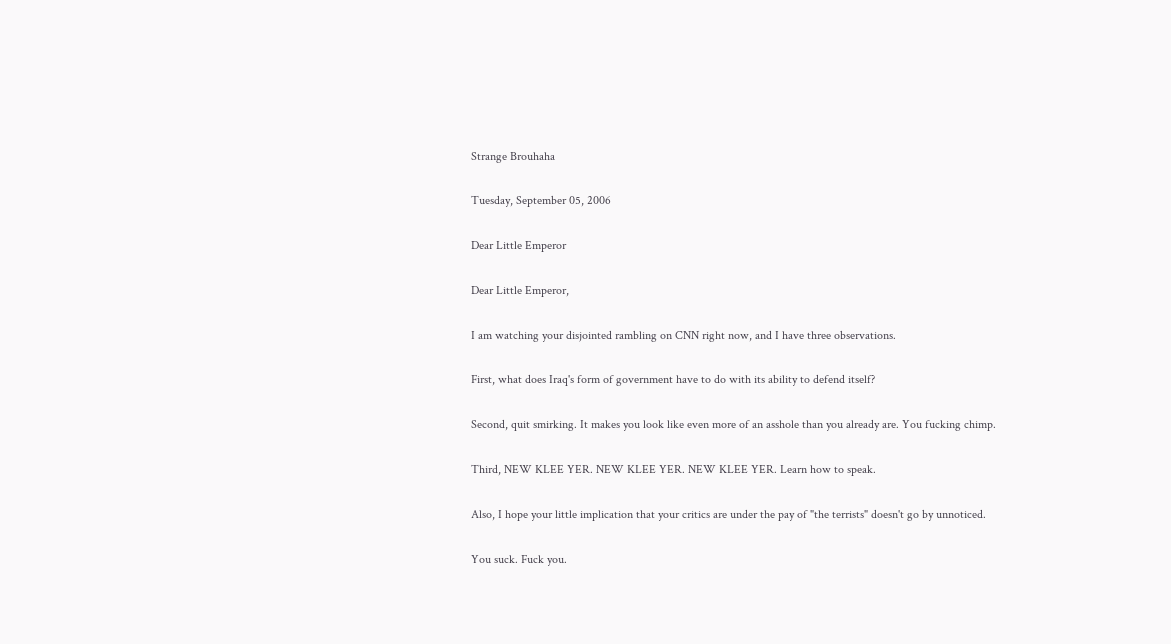Strange Brouhaha

Tuesday, September 05, 2006

Dear Little Emperor

Dear Little Emperor,

I am watching your disjointed rambling on CNN right now, and I have three observations.

First, what does Iraq's form of government have to do with its ability to defend itself?

Second, quit smirking. It makes you look like even more of an asshole than you already are. You fucking chimp.

Third, NEW KLEE YER. NEW KLEE YER. NEW KLEE YER. Learn how to speak.

Also, I hope your little implication that your critics are under the pay of "the terrists" doesn't go by unnoticed.

You suck. Fuck you.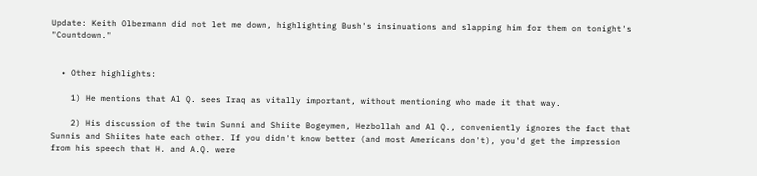Update: Keith Olbermann did not let me down, highlighting Bush's insinuations and slapping him for them on tonight's "Countdown."


  • Other highlights:

    1) He mentions that Al Q. sees Iraq as vitally important, without mentioning who made it that way.

    2) His discussion of the twin Sunni and Shiite Bogeymen, Hezbollah and Al Q., conveniently ignores the fact that Sunnis and Shiites hate each other. If you didn't know better (and most Americans don't), you'd get the impression from his speech that H. and A.Q. were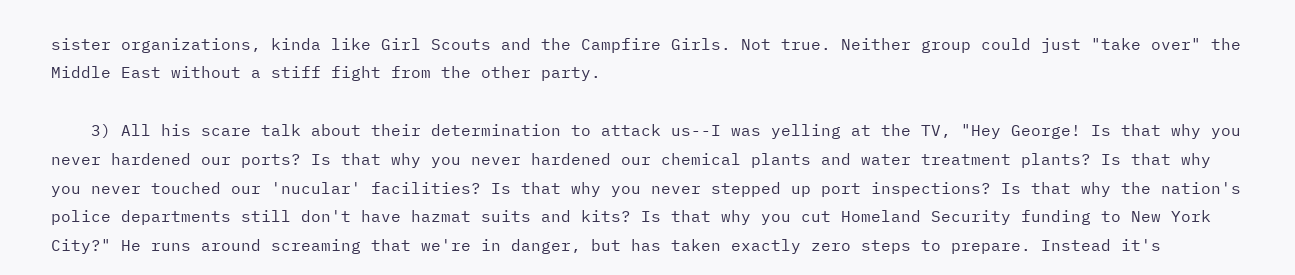sister organizations, kinda like Girl Scouts and the Campfire Girls. Not true. Neither group could just "take over" the Middle East without a stiff fight from the other party.

    3) All his scare talk about their determination to attack us--I was yelling at the TV, "Hey George! Is that why you never hardened our ports? Is that why you never hardened our chemical plants and water treatment plants? Is that why you never touched our 'nucular' facilities? Is that why you never stepped up port inspections? Is that why the nation's police departments still don't have hazmat suits and kits? Is that why you cut Homeland Security funding to New York City?" He runs around screaming that we're in danger, but has taken exactly zero steps to prepare. Instead it's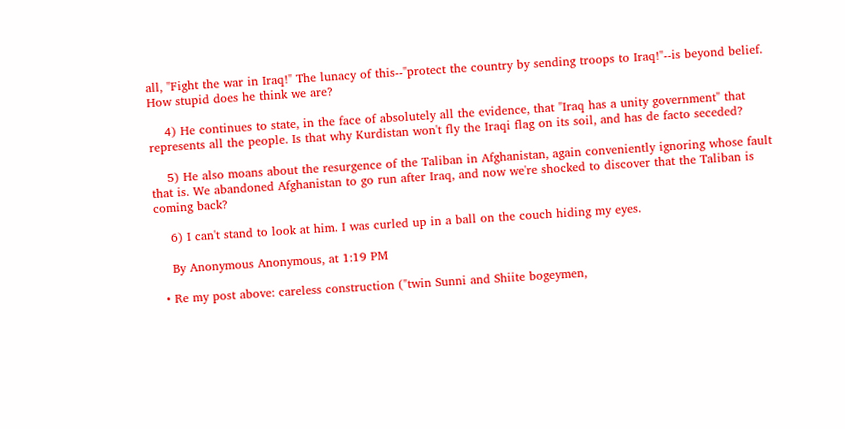all, "Fight the war in Iraq!" The lunacy of this--"protect the country by sending troops to Iraq!"--is beyond belief. How stupid does he think we are?

    4) He continues to state, in the face of absolutely all the evidence, that "Iraq has a unity government" that represents all the people. Is that why Kurdistan won't fly the Iraqi flag on its soil, and has de facto seceded?

    5) He also moans about the resurgence of the Taliban in Afghanistan, again conveniently ignoring whose fault that is. We abandoned Afghanistan to go run after Iraq, and now we're shocked to discover that the Taliban is coming back?

    6) I can't stand to look at him. I was curled up in a ball on the couch hiding my eyes.

    By Anonymous Anonymous, at 1:19 PM

  • Re my post above: careless construction ("twin Sunni and Shiite bogeymen,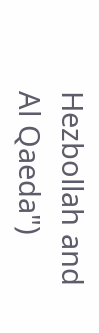Hezbollah and Al Qaeda")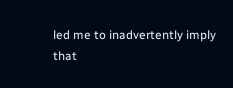led me to inadvertently imply that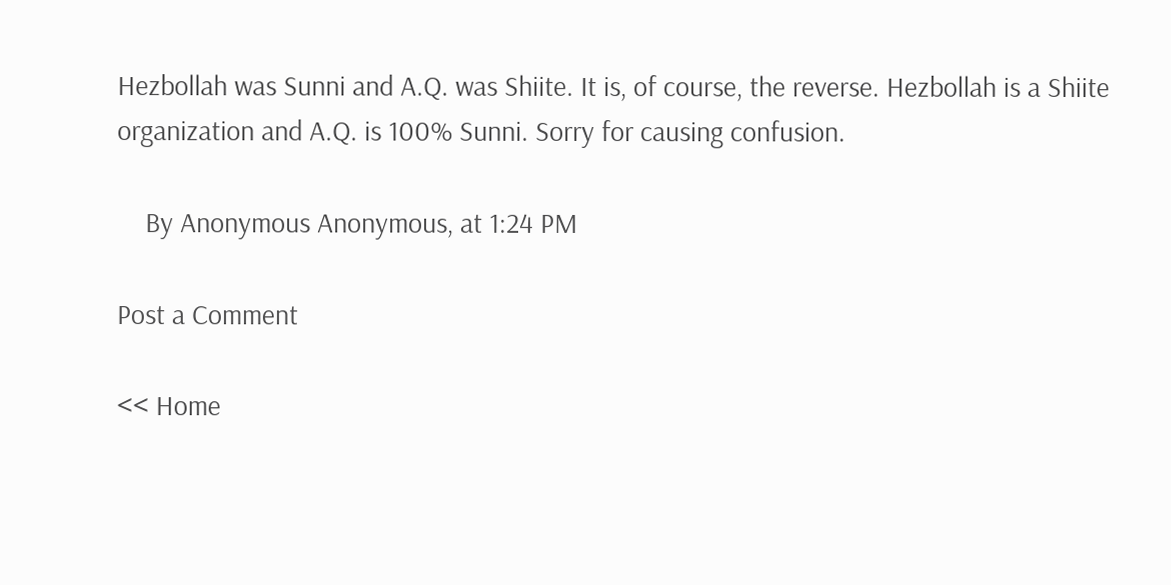Hezbollah was Sunni and A.Q. was Shiite. It is, of course, the reverse. Hezbollah is a Shiite organization and A.Q. is 100% Sunni. Sorry for causing confusion.

    By Anonymous Anonymous, at 1:24 PM

Post a Comment

<< Home